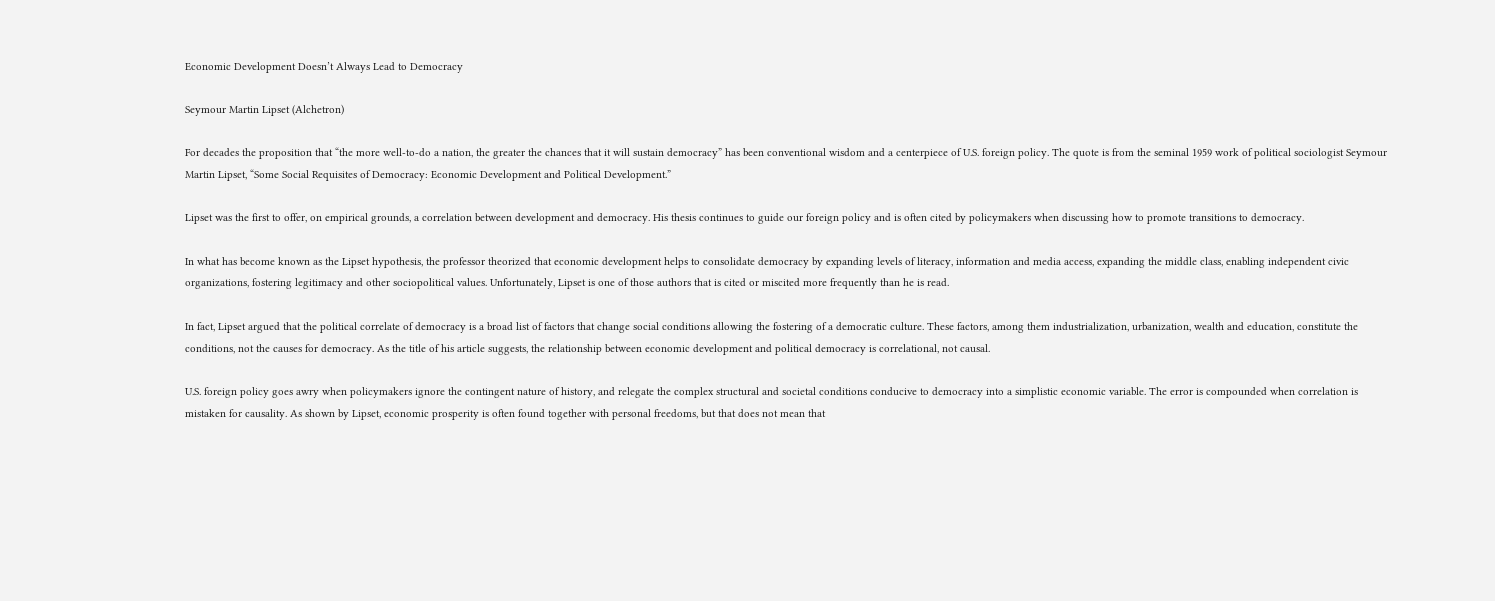Economic Development Doesn’t Always Lead to Democracy

Seymour Martin Lipset (Alchetron)

For decades the proposition that “the more well-to-do a nation, the greater the chances that it will sustain democracy” has been conventional wisdom and a centerpiece of U.S. foreign policy. The quote is from the seminal 1959 work of political sociologist Seymour Martin Lipset, “Some Social Requisites of Democracy: Economic Development and Political Development.”

Lipset was the first to offer, on empirical grounds, a correlation between development and democracy. His thesis continues to guide our foreign policy and is often cited by policymakers when discussing how to promote transitions to democracy.

In what has become known as the Lipset hypothesis, the professor theorized that economic development helps to consolidate democracy by expanding levels of literacy, information and media access, expanding the middle class, enabling independent civic organizations, fostering legitimacy and other sociopolitical values. Unfortunately, Lipset is one of those authors that is cited or miscited more frequently than he is read.

In fact, Lipset argued that the political correlate of democracy is a broad list of factors that change social conditions allowing the fostering of a democratic culture. These factors, among them industrialization, urbanization, wealth and education, constitute the conditions, not the causes for democracy. As the title of his article suggests, the relationship between economic development and political democracy is correlational, not causal.

U.S. foreign policy goes awry when policymakers ignore the contingent nature of history, and relegate the complex structural and societal conditions conducive to democracy into a simplistic economic variable. The error is compounded when correlation is mistaken for causality. As shown by Lipset, economic prosperity is often found together with personal freedoms, but that does not mean that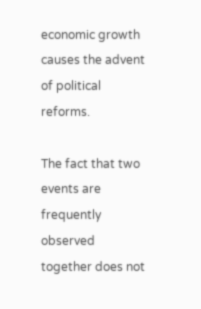economic growth causes the advent of political reforms.

The fact that two events are frequently observed together does not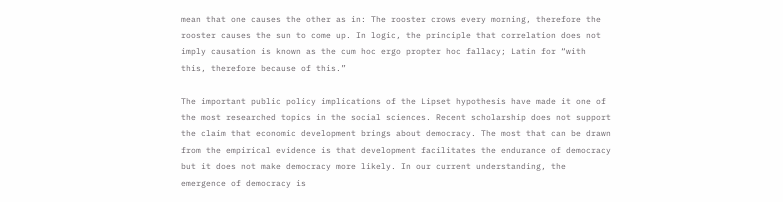mean that one causes the other as in: The rooster crows every morning, therefore the rooster causes the sun to come up. In logic, the principle that correlation does not imply causation is known as the cum hoc ergo propter hoc fallacy; Latin for “with this, therefore because of this.”

The important public policy implications of the Lipset hypothesis have made it one of the most researched topics in the social sciences. Recent scholarship does not support the claim that economic development brings about democracy. The most that can be drawn from the empirical evidence is that development facilitates the endurance of democracy but it does not make democracy more likely. In our current understanding, the emergence of democracy is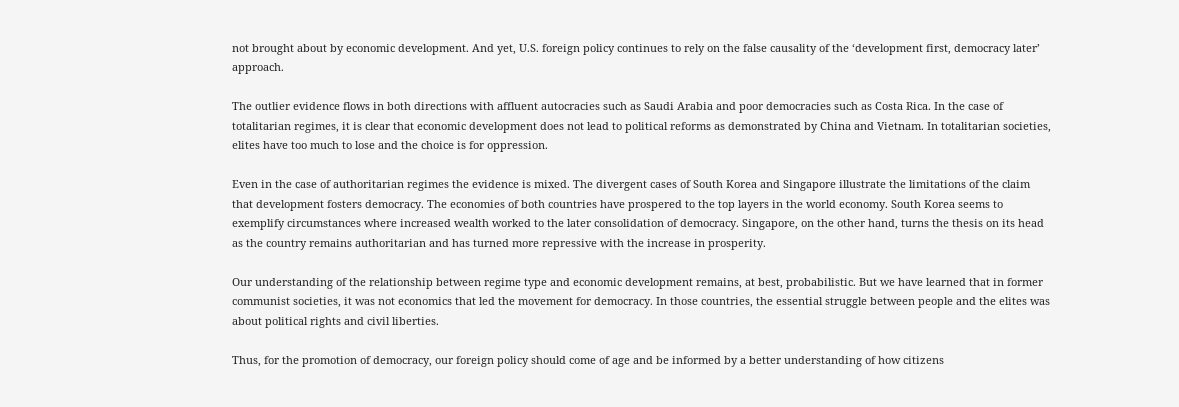not brought about by economic development. And yet, U.S. foreign policy continues to rely on the false causality of the ‘development first, democracy later’ approach.

The outlier evidence flows in both directions with affluent autocracies such as Saudi Arabia and poor democracies such as Costa Rica. In the case of totalitarian regimes, it is clear that economic development does not lead to political reforms as demonstrated by China and Vietnam. In totalitarian societies, elites have too much to lose and the choice is for oppression.

Even in the case of authoritarian regimes the evidence is mixed. The divergent cases of South Korea and Singapore illustrate the limitations of the claim that development fosters democracy. The economies of both countries have prospered to the top layers in the world economy. South Korea seems to exemplify circumstances where increased wealth worked to the later consolidation of democracy. Singapore, on the other hand, turns the thesis on its head as the country remains authoritarian and has turned more repressive with the increase in prosperity.

Our understanding of the relationship between regime type and economic development remains, at best, probabilistic. But we have learned that in former communist societies, it was not economics that led the movement for democracy. In those countries, the essential struggle between people and the elites was about political rights and civil liberties.

Thus, for the promotion of democracy, our foreign policy should come of age and be informed by a better understanding of how citizens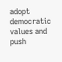adopt democratic values and push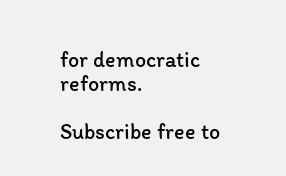for democratic reforms.

Subscribe free to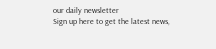our daily newsletter
Sign up here to get the latest news,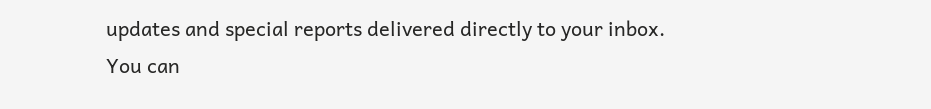updates and special reports delivered directly to your inbox.
You can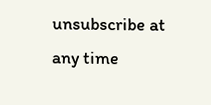unsubscribe at any time